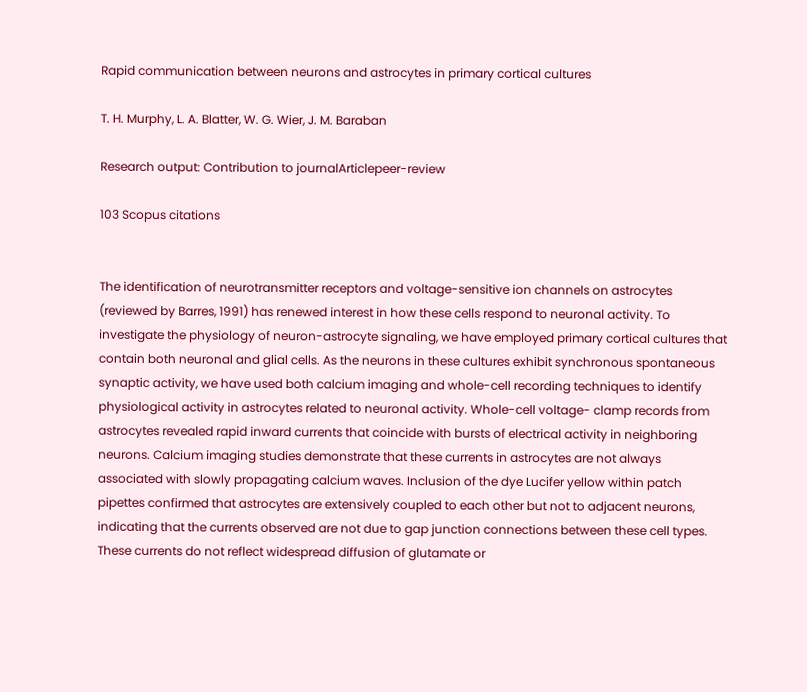Rapid communication between neurons and astrocytes in primary cortical cultures

T. H. Murphy, L. A. Blatter, W. G. Wier, J. M. Baraban

Research output: Contribution to journalArticlepeer-review

103 Scopus citations


The identification of neurotransmitter receptors and voltage-sensitive ion channels on astrocytes (reviewed by Barres, 1991) has renewed interest in how these cells respond to neuronal activity. To investigate the physiology of neuron-astrocyte signaling, we have employed primary cortical cultures that contain both neuronal and glial cells. As the neurons in these cultures exhibit synchronous spontaneous synaptic activity, we have used both calcium imaging and whole-cell recording techniques to identify physiological activity in astrocytes related to neuronal activity. Whole-cell voltage- clamp records from astrocytes revealed rapid inward currents that coincide with bursts of electrical activity in neighboring neurons. Calcium imaging studies demonstrate that these currents in astrocytes are not always associated with slowly propagating calcium waves. Inclusion of the dye Lucifer yellow within patch pipettes confirmed that astrocytes are extensively coupled to each other but not to adjacent neurons, indicating that the currents observed are not due to gap junction connections between these cell types. These currents do not reflect widespread diffusion of glutamate or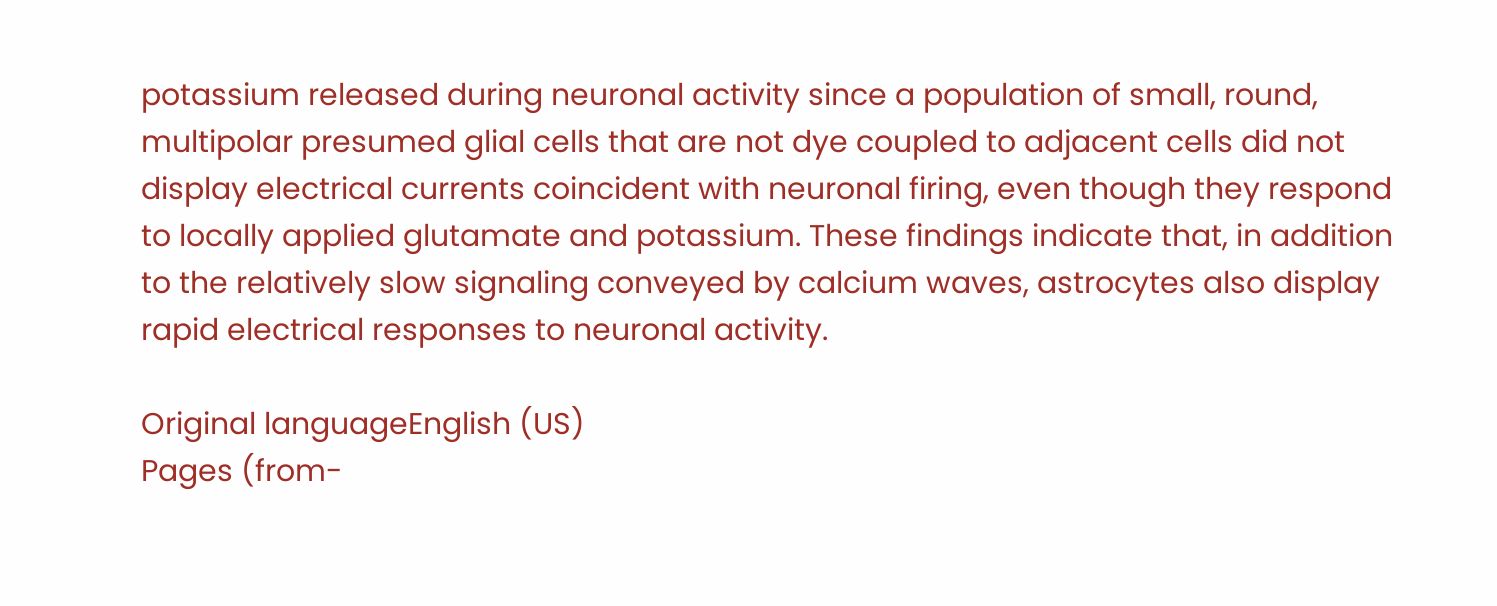potassium released during neuronal activity since a population of small, round, multipolar presumed glial cells that are not dye coupled to adjacent cells did not display electrical currents coincident with neuronal firing, even though they respond to locally applied glutamate and potassium. These findings indicate that, in addition to the relatively slow signaling conveyed by calcium waves, astrocytes also display rapid electrical responses to neuronal activity.

Original languageEnglish (US)
Pages (from-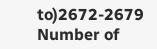to)2672-2679
Number of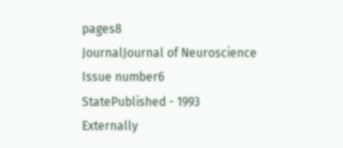pages8
JournalJournal of Neuroscience
Issue number6
StatePublished - 1993
Externally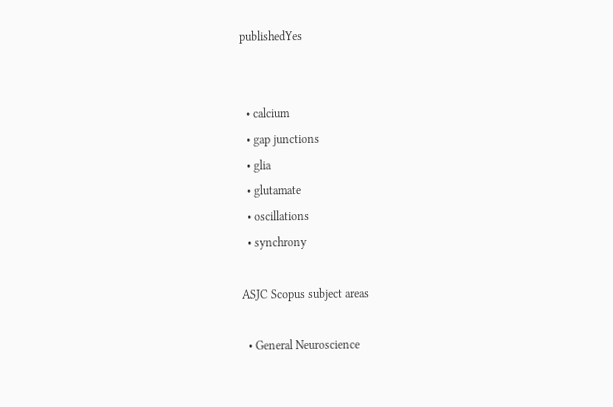publishedYes


  • calcium
  • gap junctions
  • glia
  • glutamate
  • oscillations
  • synchrony

ASJC Scopus subject areas

  • General Neuroscience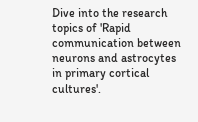Dive into the research topics of 'Rapid communication between neurons and astrocytes in primary cortical cultures'.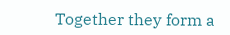Together they form a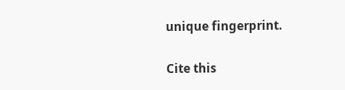unique fingerprint.

Cite this